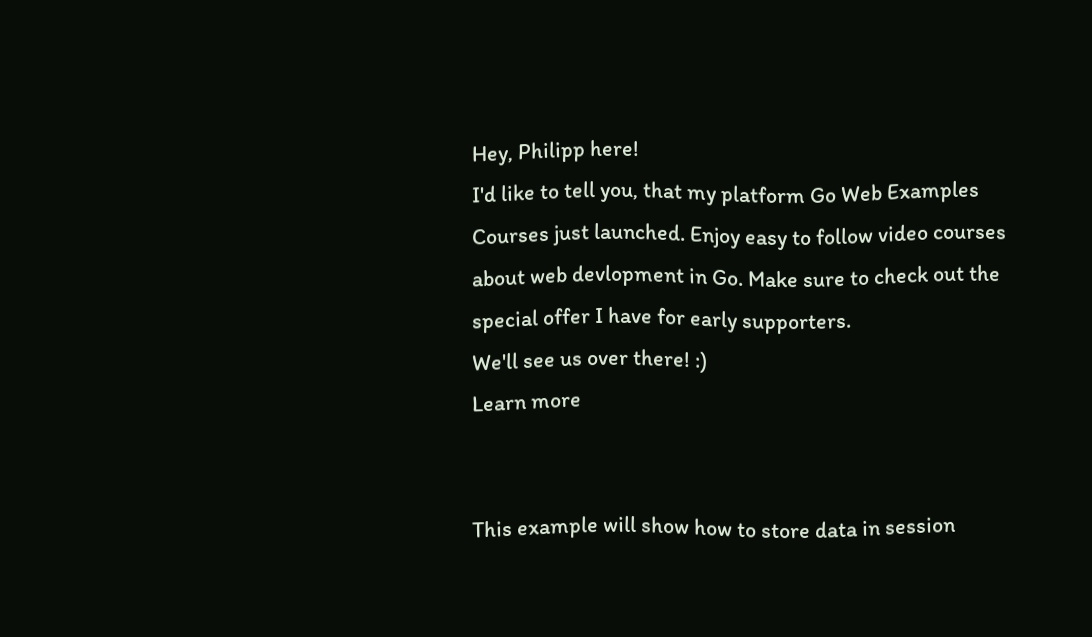Hey, Philipp here!
I'd like to tell you, that my platform Go Web Examples Courses just launched. Enjoy easy to follow video courses about web devlopment in Go. Make sure to check out the special offer I have for early supporters.
We'll see us over there! :)
Learn more


This example will show how to store data in session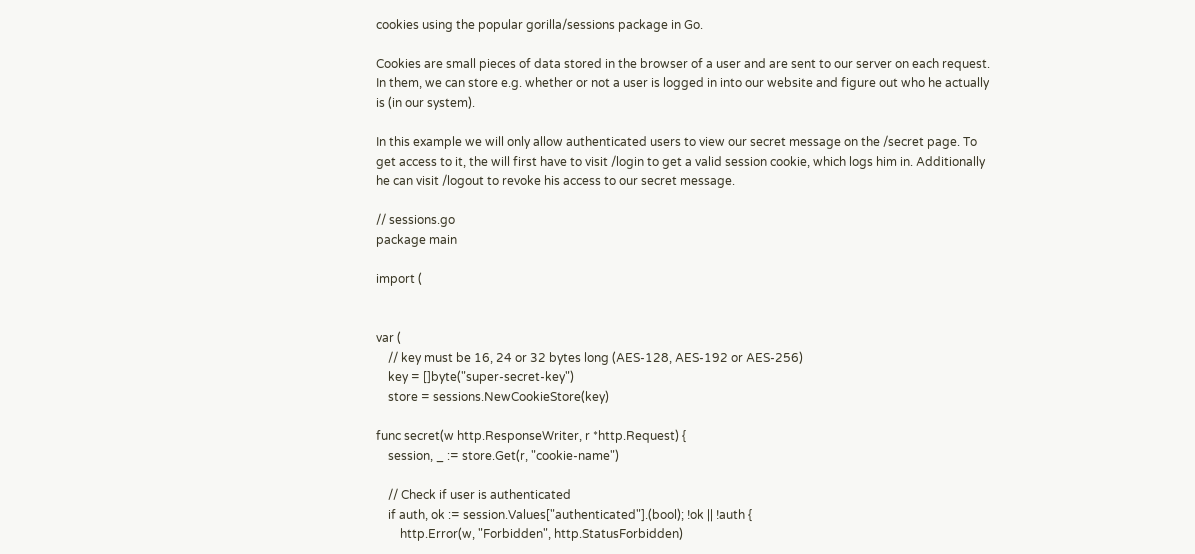cookies using the popular gorilla/sessions package in Go.

Cookies are small pieces of data stored in the browser of a user and are sent to our server on each request. In them, we can store e.g. whether or not a user is logged in into our website and figure out who he actually is (in our system).

In this example we will only allow authenticated users to view our secret message on the /secret page. To get access to it, the will first have to visit /login to get a valid session cookie, which logs him in. Additionally he can visit /logout to revoke his access to our secret message.

// sessions.go
package main

import (


var (
    // key must be 16, 24 or 32 bytes long (AES-128, AES-192 or AES-256)
    key = []byte("super-secret-key")
    store = sessions.NewCookieStore(key)

func secret(w http.ResponseWriter, r *http.Request) {
    session, _ := store.Get(r, "cookie-name")

    // Check if user is authenticated
    if auth, ok := session.Values["authenticated"].(bool); !ok || !auth {
        http.Error(w, "Forbidden", http.StatusForbidden)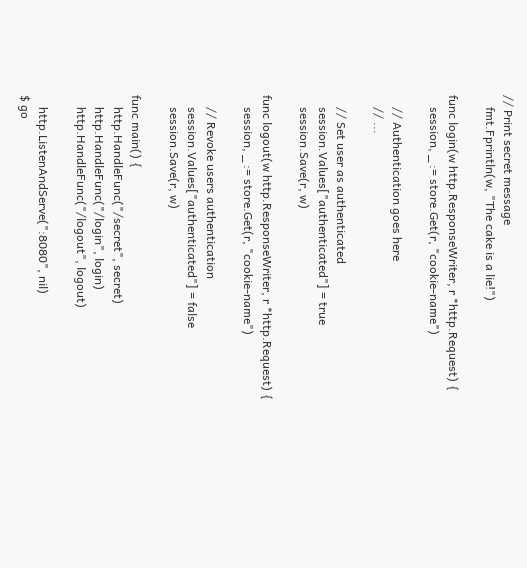// Print secret message
    fmt.Fprintln(w, "The cake is a lie!")

func login(w http.ResponseWriter, r *http.Request) {
    session, _ := store.Get(r, "cookie-name")

    // Authentication goes here
    // ...

    // Set user as authenticated
    session.Values["authenticated"] = true
    session.Save(r, w)

func logout(w http.ResponseWriter, r *http.Request) {
    session, _ := store.Get(r, "cookie-name")

    // Revoke users authentication
    session.Values["authenticated"] = false
    session.Save(r, w)

func main() {
    http.HandleFunc("/secret", secret)
    http.HandleFunc("/login", login)
    http.HandleFunc("/logout", logout)

    http.ListenAndServe(":8080", nil)
$ go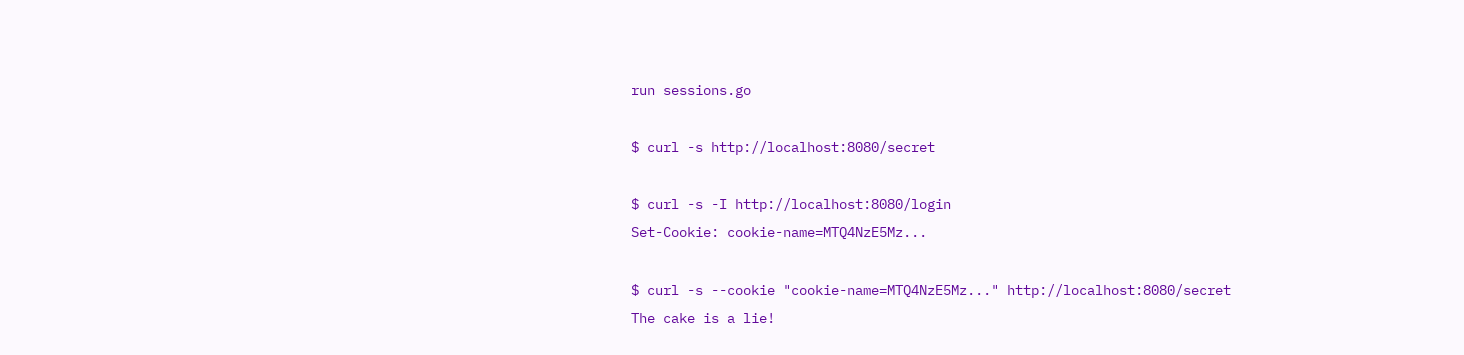run sessions.go

$ curl -s http://localhost:8080/secret

$ curl -s -I http://localhost:8080/login
Set-Cookie: cookie-name=MTQ4NzE5Mz...

$ curl -s --cookie "cookie-name=MTQ4NzE5Mz..." http://localhost:8080/secret
The cake is a lie!